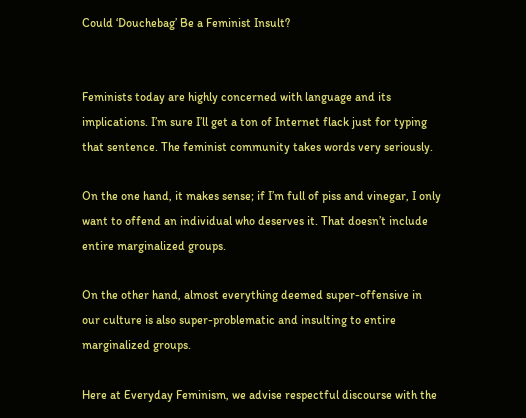Could ‘Douchebag’ Be a Feminist Insult?


Feminists today are highly concerned with language and its implications. I’m sure I’ll get a ton of Internet flack just for typing that sentence. The feminist community takes words very seriously.

On the one hand, it makes sense; if I’m full of piss and vinegar, I only want to offend an individual who deserves it. That doesn’t include entire marginalized groups.

On the other hand, almost everything deemed super-offensive in our culture is also super-problematic and insulting to entire marginalized groups.

Here at Everyday Feminism, we advise respectful discourse with the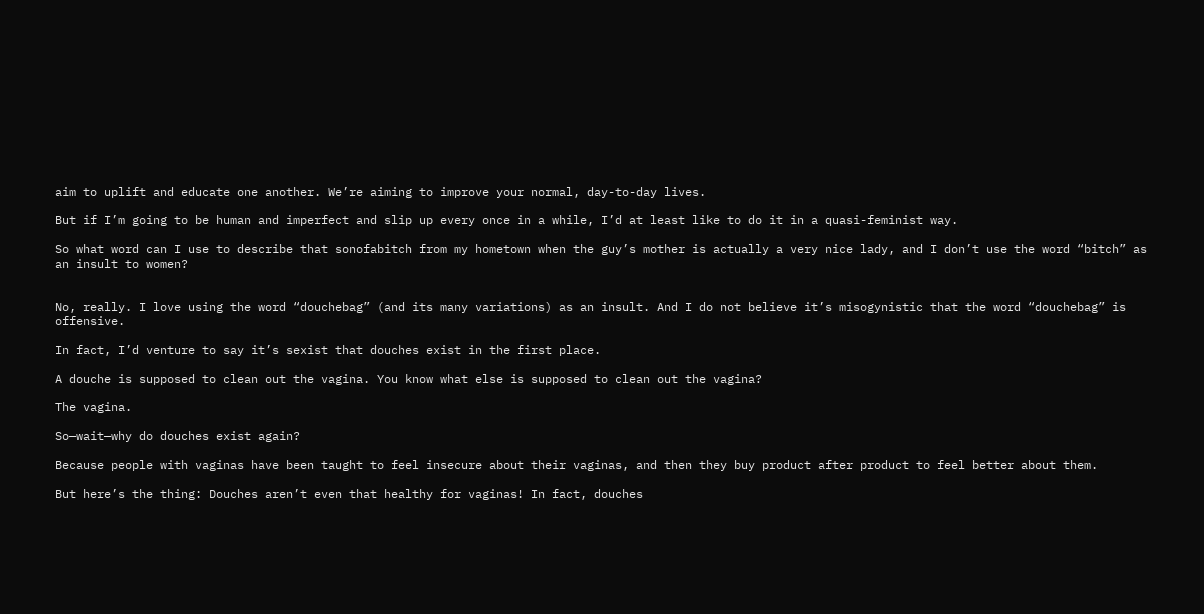aim to uplift and educate one another. We’re aiming to improve your normal, day-to-day lives.

But if I’m going to be human and imperfect and slip up every once in a while, I’d at least like to do it in a quasi-feminist way.

So what word can I use to describe that sonofabitch from my hometown when the guy’s mother is actually a very nice lady, and I don’t use the word “bitch” as an insult to women?


No, really. I love using the word “douchebag” (and its many variations) as an insult. And I do not believe it’s misogynistic that the word “douchebag” is offensive.

In fact, I’d venture to say it’s sexist that douches exist in the first place.

A douche is supposed to clean out the vagina. You know what else is supposed to clean out the vagina?

The vagina.

So—wait—why do douches exist again?

Because people with vaginas have been taught to feel insecure about their vaginas, and then they buy product after product to feel better about them.

But here’s the thing: Douches aren’t even that healthy for vaginas! In fact, douches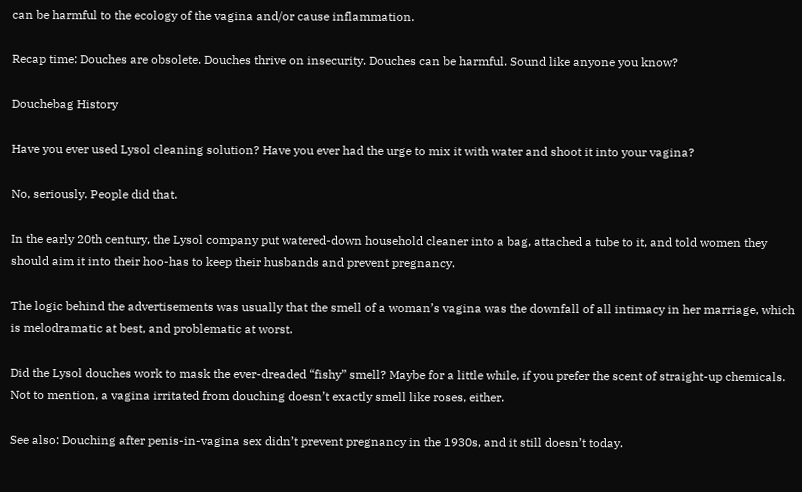can be harmful to the ecology of the vagina and/or cause inflammation.

Recap time: Douches are obsolete. Douches thrive on insecurity. Douches can be harmful. Sound like anyone you know?

Douchebag History

Have you ever used Lysol cleaning solution? Have you ever had the urge to mix it with water and shoot it into your vagina?

No, seriously. People did that.

In the early 20th century, the Lysol company put watered-down household cleaner into a bag, attached a tube to it, and told women they should aim it into their hoo-has to keep their husbands and prevent pregnancy.

The logic behind the advertisements was usually that the smell of a woman’s vagina was the downfall of all intimacy in her marriage, which is melodramatic at best, and problematic at worst.

Did the Lysol douches work to mask the ever-dreaded “fishy” smell? Maybe for a little while, if you prefer the scent of straight-up chemicals. Not to mention, a vagina irritated from douching doesn’t exactly smell like roses, either.

See also: Douching after penis-in-vagina sex didn’t prevent pregnancy in the 1930s, and it still doesn’t today.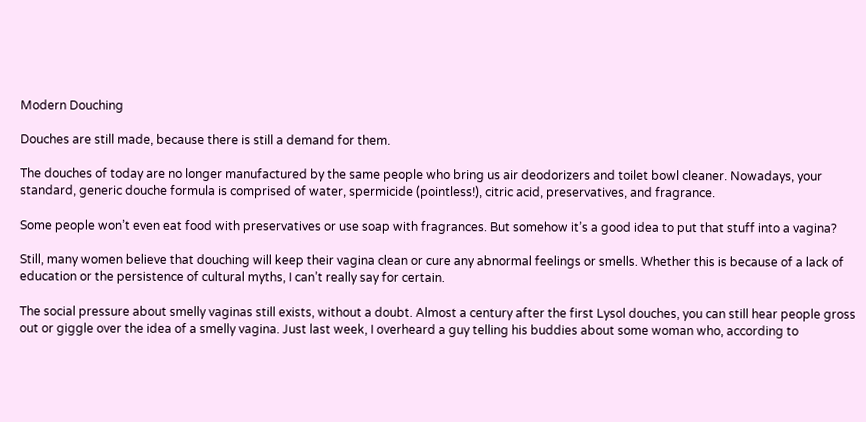Modern Douching

Douches are still made, because there is still a demand for them.

The douches of today are no longer manufactured by the same people who bring us air deodorizers and toilet bowl cleaner. Nowadays, your standard, generic douche formula is comprised of water, spermicide (pointless!), citric acid, preservatives, and fragrance.

Some people won’t even eat food with preservatives or use soap with fragrances. But somehow it’s a good idea to put that stuff into a vagina?

Still, many women believe that douching will keep their vagina clean or cure any abnormal feelings or smells. Whether this is because of a lack of education or the persistence of cultural myths, I can’t really say for certain.

The social pressure about smelly vaginas still exists, without a doubt. Almost a century after the first Lysol douches, you can still hear people gross out or giggle over the idea of a smelly vagina. Just last week, I overheard a guy telling his buddies about some woman who, according to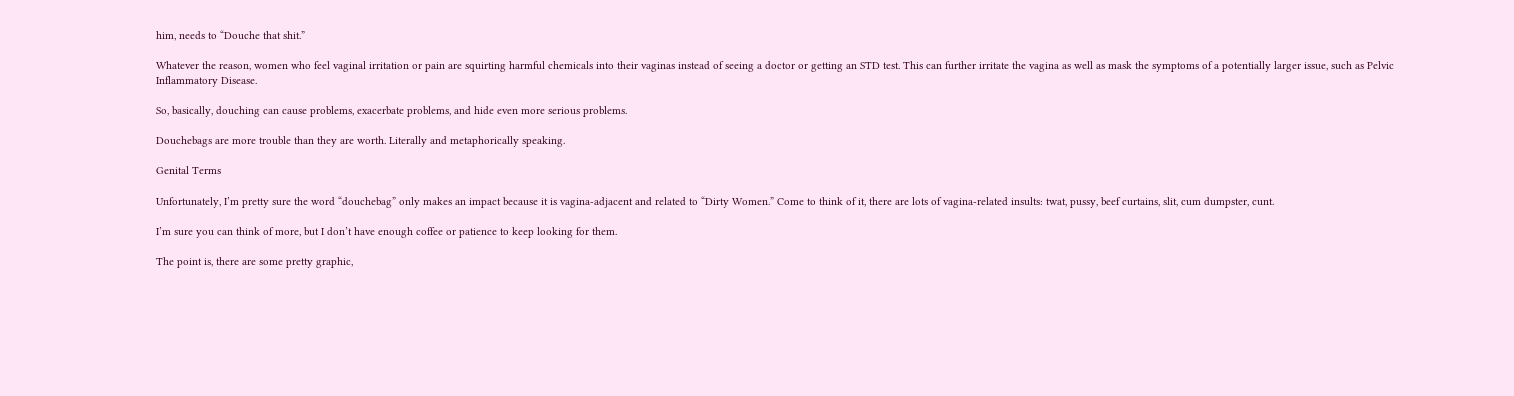him, needs to “Douche that shit.”

Whatever the reason, women who feel vaginal irritation or pain are squirting harmful chemicals into their vaginas instead of seeing a doctor or getting an STD test. This can further irritate the vagina as well as mask the symptoms of a potentially larger issue, such as Pelvic Inflammatory Disease.

So, basically, douching can cause problems, exacerbate problems, and hide even more serious problems.

Douchebags are more trouble than they are worth. Literally and metaphorically speaking.

Genital Terms

Unfortunately, I’m pretty sure the word “douchebag” only makes an impact because it is vagina-adjacent and related to “Dirty Women.” Come to think of it, there are lots of vagina-related insults: twat, pussy, beef curtains, slit, cum dumpster, cunt.

I’m sure you can think of more, but I don’t have enough coffee or patience to keep looking for them.

The point is, there are some pretty graphic,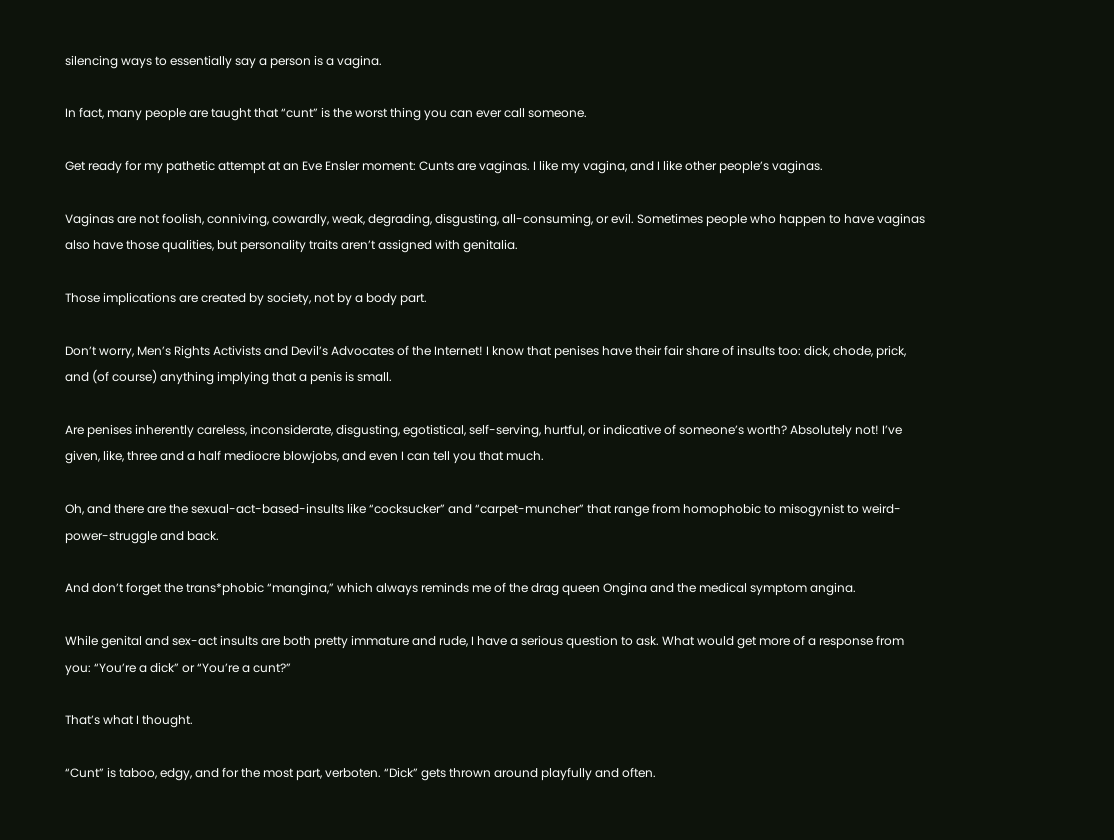silencing ways to essentially say a person is a vagina.

In fact, many people are taught that “cunt” is the worst thing you can ever call someone.

Get ready for my pathetic attempt at an Eve Ensler moment: Cunts are vaginas. I like my vagina, and I like other people’s vaginas.

Vaginas are not foolish, conniving, cowardly, weak, degrading, disgusting, all-consuming, or evil. Sometimes people who happen to have vaginas also have those qualities, but personality traits aren’t assigned with genitalia.

Those implications are created by society, not by a body part.

Don’t worry, Men’s Rights Activists and Devil’s Advocates of the Internet! I know that penises have their fair share of insults too: dick, chode, prick, and (of course) anything implying that a penis is small.

Are penises inherently careless, inconsiderate, disgusting, egotistical, self-serving, hurtful, or indicative of someone’s worth? Absolutely not! I’ve given, like, three and a half mediocre blowjobs, and even I can tell you that much.

Oh, and there are the sexual-act-based-insults like “cocksucker” and “carpet-muncher” that range from homophobic to misogynist to weird-power-struggle and back.

And don’t forget the trans*phobic “mangina,” which always reminds me of the drag queen Ongina and the medical symptom angina.

While genital and sex-act insults are both pretty immature and rude, I have a serious question to ask. What would get more of a response from you: “You’re a dick” or “You’re a cunt?”

That’s what I thought.

“Cunt” is taboo, edgy, and for the most part, verboten. “Dick” gets thrown around playfully and often.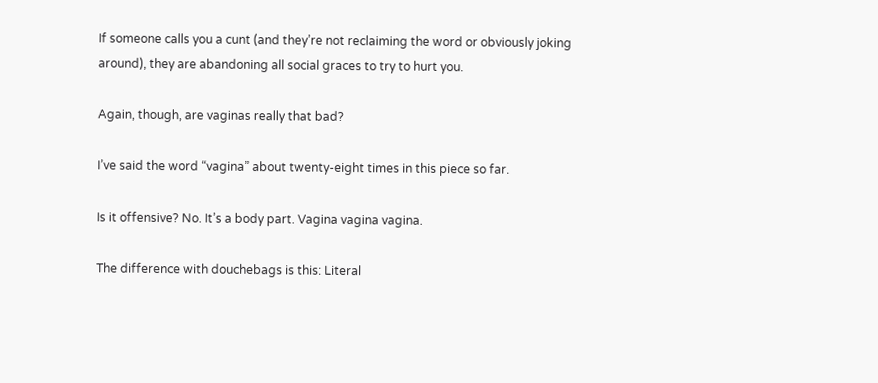If someone calls you a cunt (and they’re not reclaiming the word or obviously joking around), they are abandoning all social graces to try to hurt you.

Again, though, are vaginas really that bad?

I’ve said the word “vagina” about twenty-eight times in this piece so far.

Is it offensive? No. It’s a body part. Vagina vagina vagina.

The difference with douchebags is this: Literal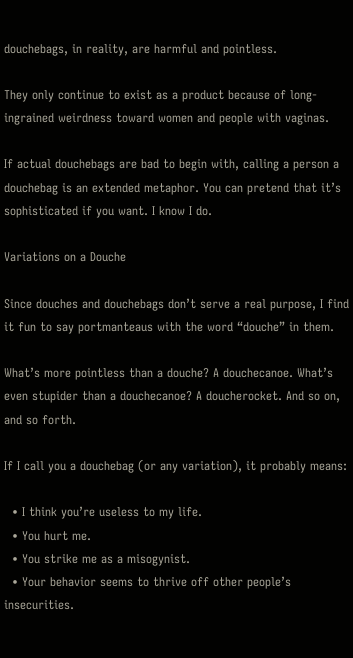douchebags, in reality, are harmful and pointless.

They only continue to exist as a product because of long-ingrained weirdness toward women and people with vaginas.

If actual douchebags are bad to begin with, calling a person a douchebag is an extended metaphor. You can pretend that it’s sophisticated if you want. I know I do.

Variations on a Douche

Since douches and douchebags don’t serve a real purpose, I find it fun to say portmanteaus with the word “douche” in them.

What’s more pointless than a douche? A douchecanoe. What’s even stupider than a douchecanoe? A doucherocket. And so on, and so forth.

If I call you a douchebag (or any variation), it probably means:

  • I think you’re useless to my life.
  • You hurt me.
  • You strike me as a misogynist.
  • Your behavior seems to thrive off other people’s insecurities.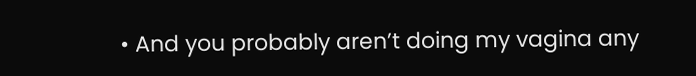• And you probably aren’t doing my vagina any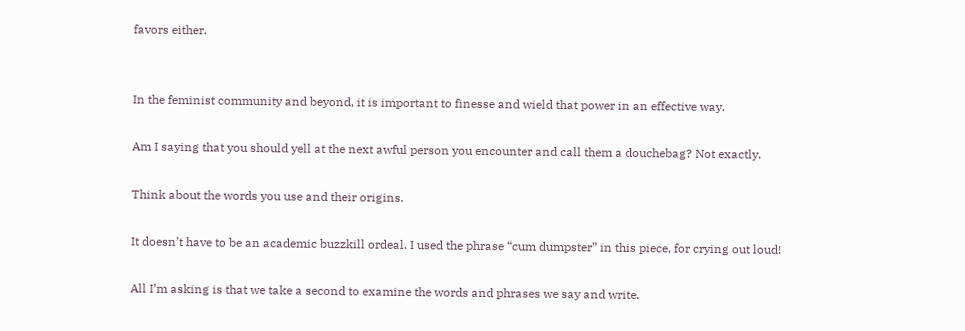favors either.


In the feminist community and beyond, it is important to finesse and wield that power in an effective way.

Am I saying that you should yell at the next awful person you encounter and call them a douchebag? Not exactly.

Think about the words you use and their origins.

It doesn’t have to be an academic buzzkill ordeal. I used the phrase “cum dumpster” in this piece, for crying out loud!

All I’m asking is that we take a second to examine the words and phrases we say and write.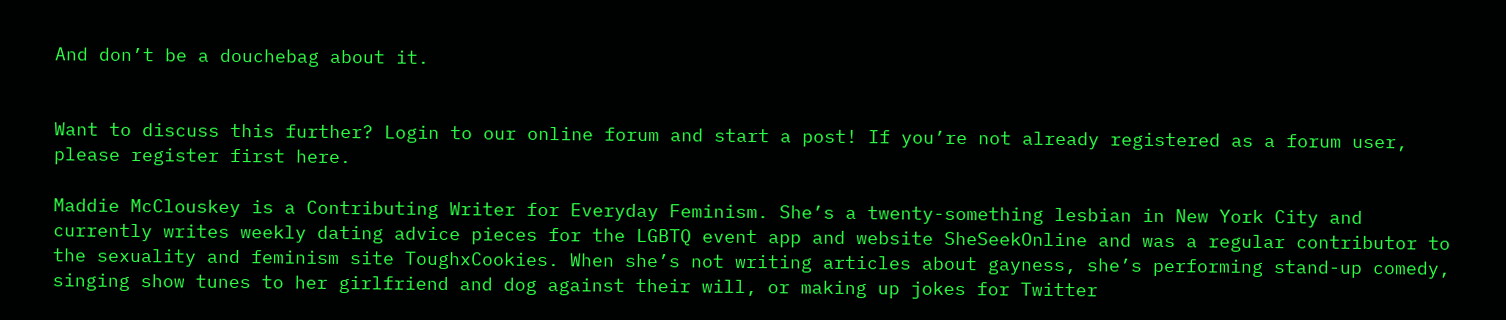And don’t be a douchebag about it.


Want to discuss this further? Login to our online forum and start a post! If you’re not already registered as a forum user, please register first here.

Maddie McClouskey is a Contributing Writer for Everyday Feminism. She’s a twenty-something lesbian in New York City and currently writes weekly dating advice pieces for the LGBTQ event app and website SheSeekOnline and was a regular contributor to the sexuality and feminism site ToughxCookies. When she’s not writing articles about gayness, she’s performing stand-up comedy, singing show tunes to her girlfriend and dog against their will, or making up jokes for Twitter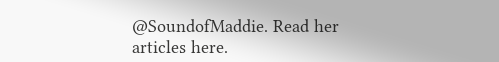@SoundofMaddie. Read her articles here.